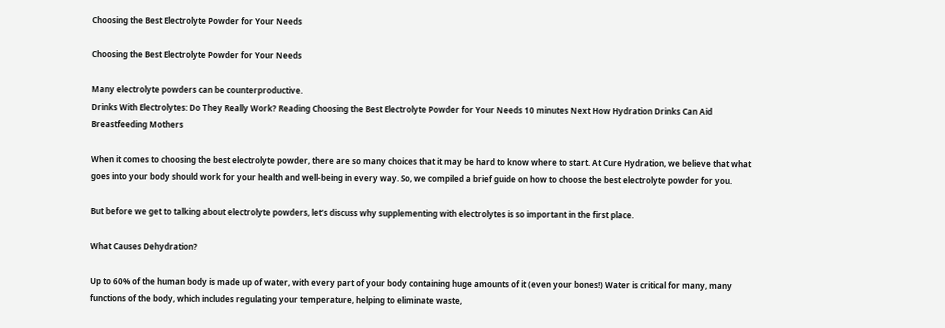Choosing the Best Electrolyte Powder for Your Needs

Choosing the Best Electrolyte Powder for Your Needs

Many electrolyte powders can be counterproductive.
Drinks With Electrolytes: Do They Really Work? Reading Choosing the Best Electrolyte Powder for Your Needs 10 minutes Next How Hydration Drinks Can Aid Breastfeeding Mothers

When it comes to choosing the best electrolyte powder, there are so many choices that it may be hard to know where to start. At Cure Hydration, we believe that what goes into your body should work for your health and well-being in every way. So, we compiled a brief guide on how to choose the best electrolyte powder for you.

But before we get to talking about electrolyte powders, let’s discuss why supplementing with electrolytes is so important in the first place.

What Causes Dehydration?

Up to 60% of the human body is made up of water, with every part of your body containing huge amounts of it (even your bones!) Water is critical for many, many functions of the body, which includes regulating your temperature, helping to eliminate waste,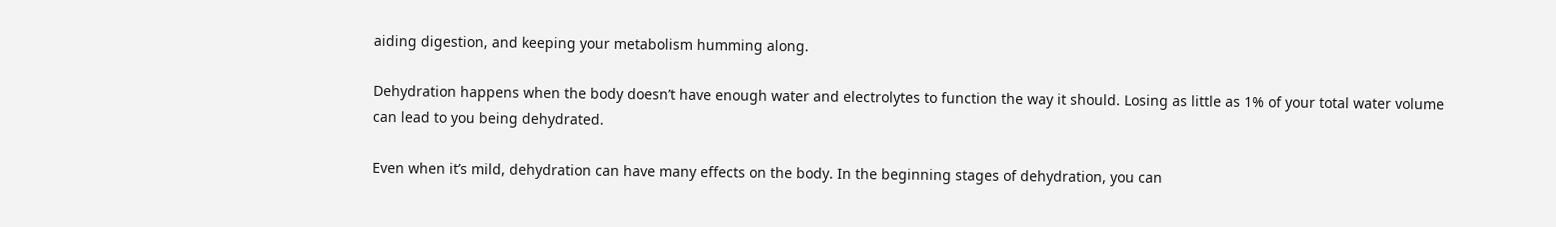aiding digestion, and keeping your metabolism humming along.

Dehydration happens when the body doesn’t have enough water and electrolytes to function the way it should. Losing as little as 1% of your total water volume can lead to you being dehydrated.

Even when it’s mild, dehydration can have many effects on the body. In the beginning stages of dehydration, you can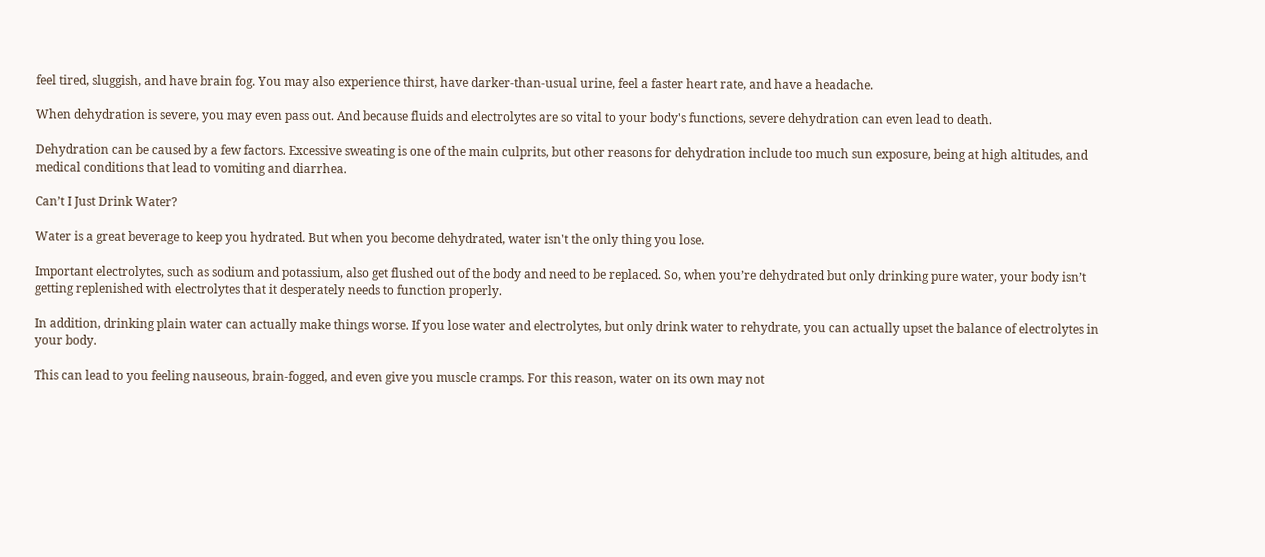feel tired, sluggish, and have brain fog. You may also experience thirst, have darker-than-usual urine, feel a faster heart rate, and have a headache.

When dehydration is severe, you may even pass out. And because fluids and electrolytes are so vital to your body's functions, severe dehydration can even lead to death.

Dehydration can be caused by a few factors. Excessive sweating is one of the main culprits, but other reasons for dehydration include too much sun exposure, being at high altitudes, and medical conditions that lead to vomiting and diarrhea.

Can’t I Just Drink Water?

Water is a great beverage to keep you hydrated. But when you become dehydrated, water isn't the only thing you lose.

Important electrolytes, such as sodium and potassium, also get flushed out of the body and need to be replaced. So, when you’re dehydrated but only drinking pure water, your body isn’t getting replenished with electrolytes that it desperately needs to function properly.

In addition, drinking plain water can actually make things worse. If you lose water and electrolytes, but only drink water to rehydrate, you can actually upset the balance of electrolytes in your body.

This can lead to you feeling nauseous, brain-fogged, and even give you muscle cramps. For this reason, water on its own may not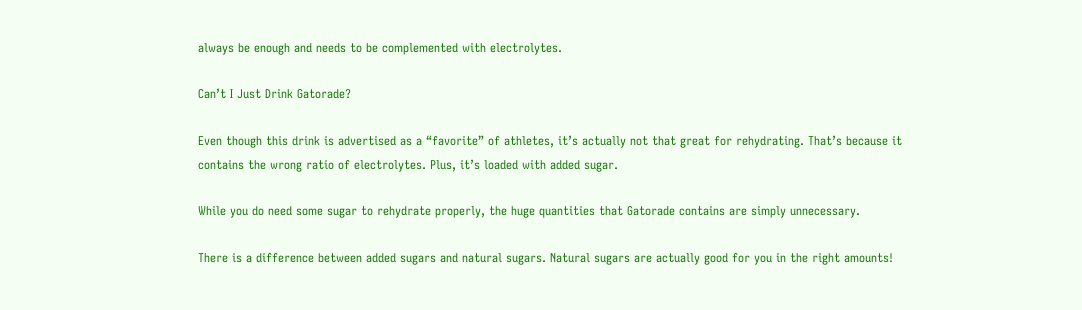always be enough and needs to be complemented with electrolytes.

Can’t I Just Drink Gatorade?

Even though this drink is advertised as a “favorite” of athletes, it’s actually not that great for rehydrating. That’s because it contains the wrong ratio of electrolytes. Plus, it’s loaded with added sugar.

While you do need some sugar to rehydrate properly, the huge quantities that Gatorade contains are simply unnecessary.

There is a difference between added sugars and natural sugars. Natural sugars are actually good for you in the right amounts!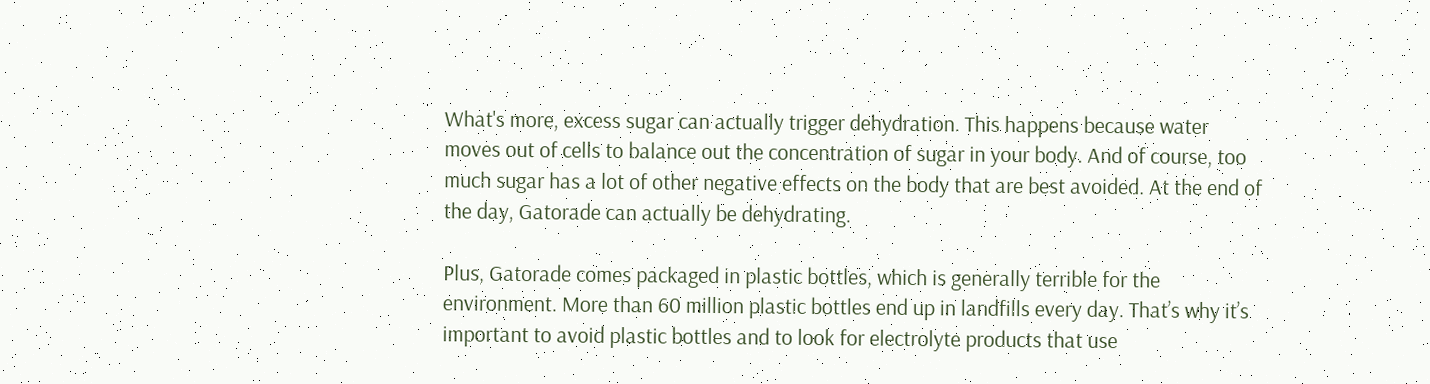What's more, excess sugar can actually trigger dehydration. This happens because water moves out of cells to balance out the concentration of sugar in your body. And of course, too much sugar has a lot of other negative effects on the body that are best avoided. At the end of the day, Gatorade can actually be dehydrating.

Plus, Gatorade comes packaged in plastic bottles, which is generally terrible for the environment. More than 60 million plastic bottles end up in landfills every day. That’s why it’s important to avoid plastic bottles and to look for electrolyte products that use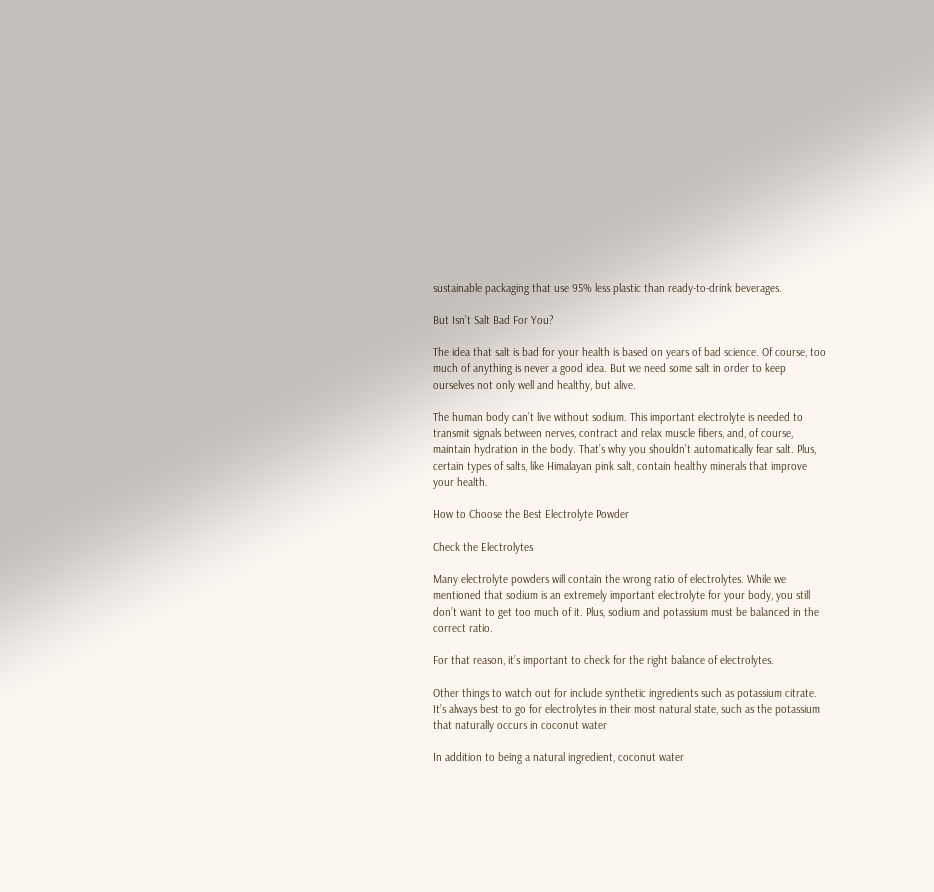sustainable packaging that use 95% less plastic than ready-to-drink beverages.

But Isn’t Salt Bad For You?

The idea that salt is bad for your health is based on years of bad science. Of course, too much of anything is never a good idea. But we need some salt in order to keep ourselves not only well and healthy, but alive.

The human body can’t live without sodium. This important electrolyte is needed to transmit signals between nerves, contract and relax muscle fibers, and, of course, maintain hydration in the body. That’s why you shouldn’t automatically fear salt. Plus, certain types of salts, like Himalayan pink salt, contain healthy minerals that improve your health.

How to Choose the Best Electrolyte Powder

Check the Electrolytes

Many electrolyte powders will contain the wrong ratio of electrolytes. While we mentioned that sodium is an extremely important electrolyte for your body, you still don’t want to get too much of it. Plus, sodium and potassium must be balanced in the correct ratio.

For that reason, it’s important to check for the right balance of electrolytes.

Other things to watch out for include synthetic ingredients such as potassium citrate. It’s always best to go for electrolytes in their most natural state, such as the potassium that naturally occurs in coconut water

In addition to being a natural ingredient, coconut water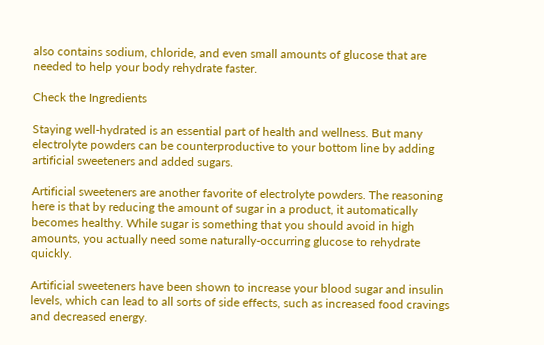also contains sodium, chloride, and even small amounts of glucose that are needed to help your body rehydrate faster.

Check the Ingredients

Staying well-hydrated is an essential part of health and wellness. But many electrolyte powders can be counterproductive to your bottom line by adding artificial sweeteners and added sugars.

Artificial sweeteners are another favorite of electrolyte powders. The reasoning here is that by reducing the amount of sugar in a product, it automatically becomes healthy. While sugar is something that you should avoid in high amounts, you actually need some naturally-occurring glucose to rehydrate quickly.

Artificial sweeteners have been shown to increase your blood sugar and insulin levels, which can lead to all sorts of side effects, such as increased food cravings and decreased energy.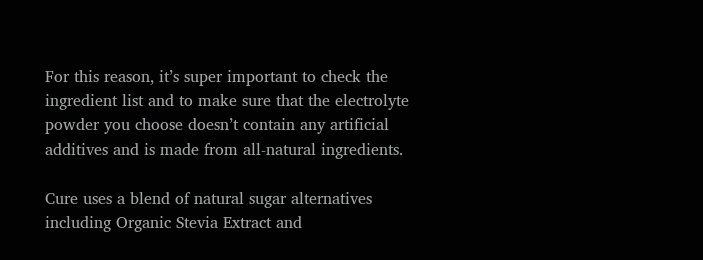For this reason, it’s super important to check the ingredient list and to make sure that the electrolyte powder you choose doesn’t contain any artificial additives and is made from all-natural ingredients.

Cure uses a blend of natural sugar alternatives including Organic Stevia Extract and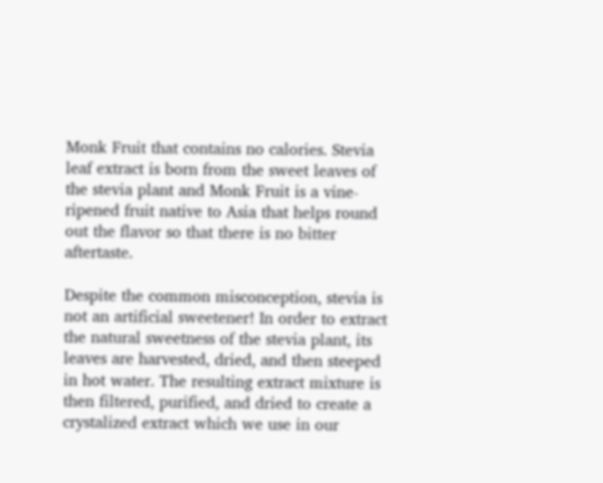Monk Fruit that contains no calories. Stevia leaf extract is born from the sweet leaves of the stevia plant and Monk Fruit is a vine-ripened fruit native to Asia that helps round out the flavor so that there is no bitter aftertaste.

Despite the common misconception, stevia is not an artificial sweetener! In order to extract the natural sweetness of the stevia plant, its leaves are harvested, dried, and then steeped in hot water. The resulting extract mixture is then filtered, purified, and dried to create a crystalized extract which we use in our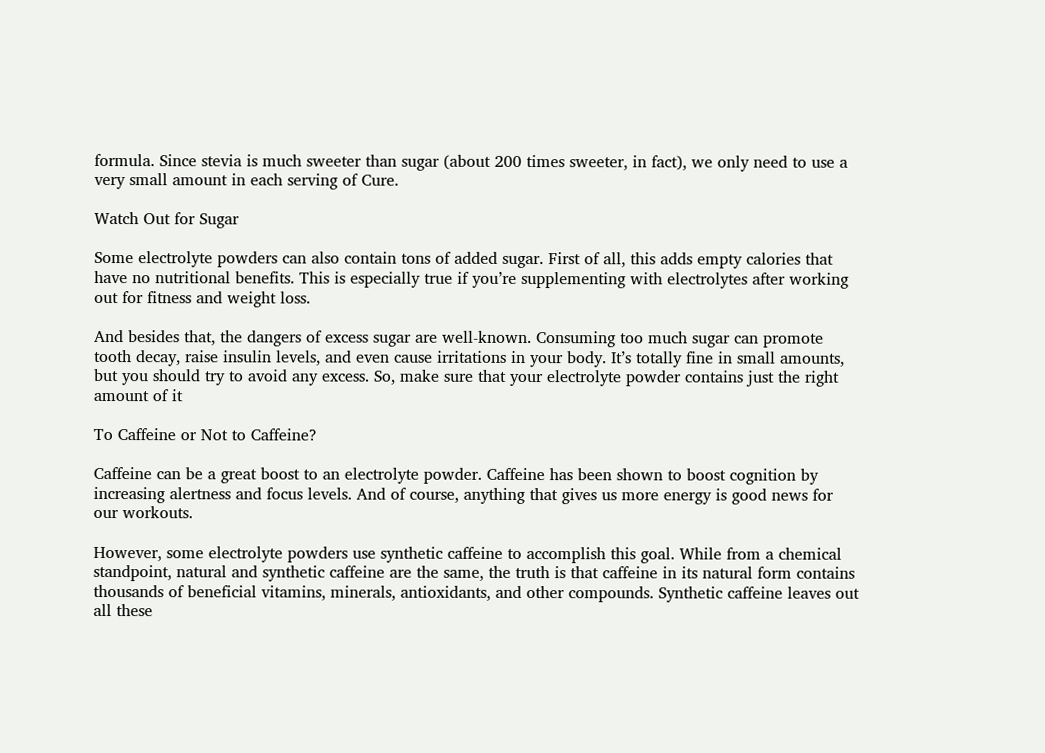formula. Since stevia is much sweeter than sugar (about 200 times sweeter, in fact), we only need to use a very small amount in each serving of Cure.

Watch Out for Sugar

Some electrolyte powders can also contain tons of added sugar. First of all, this adds empty calories that have no nutritional benefits. This is especially true if you’re supplementing with electrolytes after working out for fitness and weight loss.

And besides that, the dangers of excess sugar are well-known. Consuming too much sugar can promote tooth decay, raise insulin levels, and even cause irritations in your body. It’s totally fine in small amounts, but you should try to avoid any excess. So, make sure that your electrolyte powder contains just the right amount of it

To Caffeine or Not to Caffeine?

Caffeine can be a great boost to an electrolyte powder. Caffeine has been shown to boost cognition by increasing alertness and focus levels. And of course, anything that gives us more energy is good news for our workouts.

However, some electrolyte powders use synthetic caffeine to accomplish this goal. While from a chemical standpoint, natural and synthetic caffeine are the same, the truth is that caffeine in its natural form contains thousands of beneficial vitamins, minerals, antioxidants, and other compounds. Synthetic caffeine leaves out all these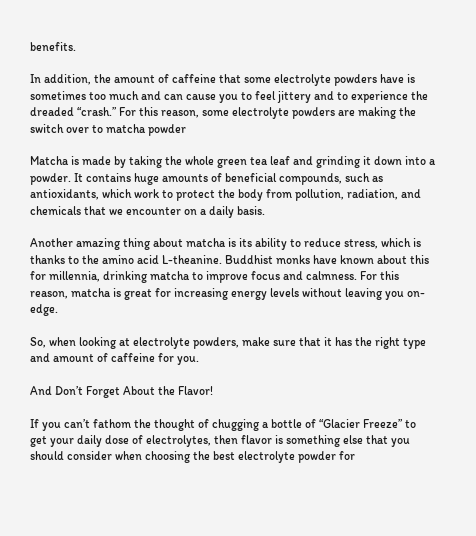benefits.

In addition, the amount of caffeine that some electrolyte powders have is sometimes too much and can cause you to feel jittery and to experience the dreaded “crash.” For this reason, some electrolyte powders are making the switch over to matcha powder

Matcha is made by taking the whole green tea leaf and grinding it down into a powder. It contains huge amounts of beneficial compounds, such as antioxidants, which work to protect the body from pollution, radiation, and chemicals that we encounter on a daily basis.

Another amazing thing about matcha is its ability to reduce stress, which is thanks to the amino acid L-theanine. Buddhist monks have known about this for millennia, drinking matcha to improve focus and calmness. For this reason, matcha is great for increasing energy levels without leaving you on-edge.

So, when looking at electrolyte powders, make sure that it has the right type and amount of caffeine for you.

And Don’t Forget About the Flavor!

If you can’t fathom the thought of chugging a bottle of “Glacier Freeze” to get your daily dose of electrolytes, then flavor is something else that you should consider when choosing the best electrolyte powder for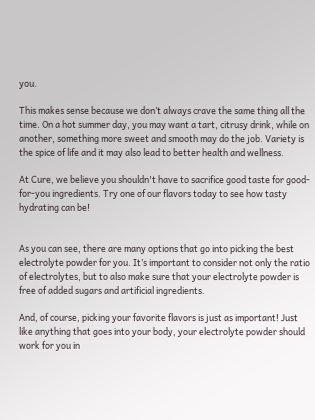you.

This makes sense because we don’t always crave the same thing all the time. On a hot summer day, you may want a tart, citrusy drink, while on another, something more sweet and smooth may do the job. Variety is the spice of life and it may also lead to better health and wellness.

At Cure, we believe you shouldn't have to sacrifice good taste for good-for-you ingredients. Try one of our flavors today to see how tasty hydrating can be!


As you can see, there are many options that go into picking the best electrolyte powder for you. It’s important to consider not only the ratio of electrolytes, but to also make sure that your electrolyte powder is free of added sugars and artificial ingredients.

And, of course, picking your favorite flavors is just as important! Just like anything that goes into your body, your electrolyte powder should work for you in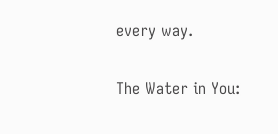every way.


The Water in You: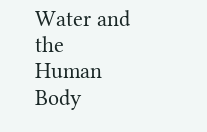Water and the Human Body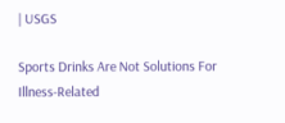| USGS

Sports Drinks Are Not Solutions For Illness-Related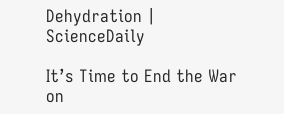Dehydration | ScienceDaily

It’s Time to End the War on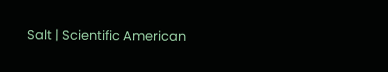Salt | Scientific American